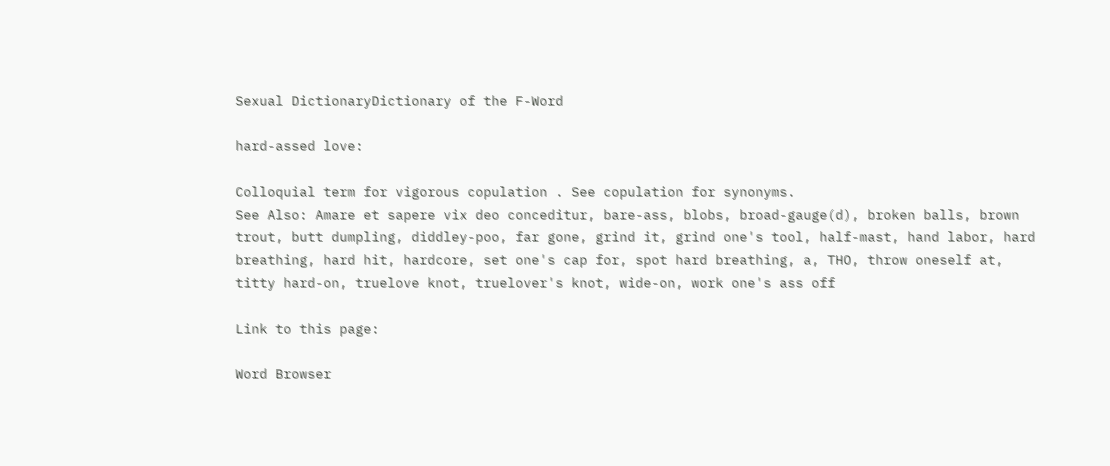Sexual DictionaryDictionary of the F-Word

hard-assed love:

Colloquial term for vigorous copulation . See copulation for synonyms.
See Also: Amare et sapere vix deo conceditur, bare-ass, blobs, broad-gauge(d), broken balls, brown trout, butt dumpling, diddley-poo, far gone, grind it, grind one's tool, half-mast, hand labor, hard breathing, hard hit, hardcore, set one's cap for, spot hard breathing, a, THO, throw oneself at, titty hard-on, truelove knot, truelover's knot, wide-on, work one's ass off

Link to this page:

Word Browser